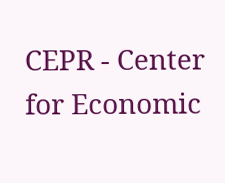CEPR - Center for Economic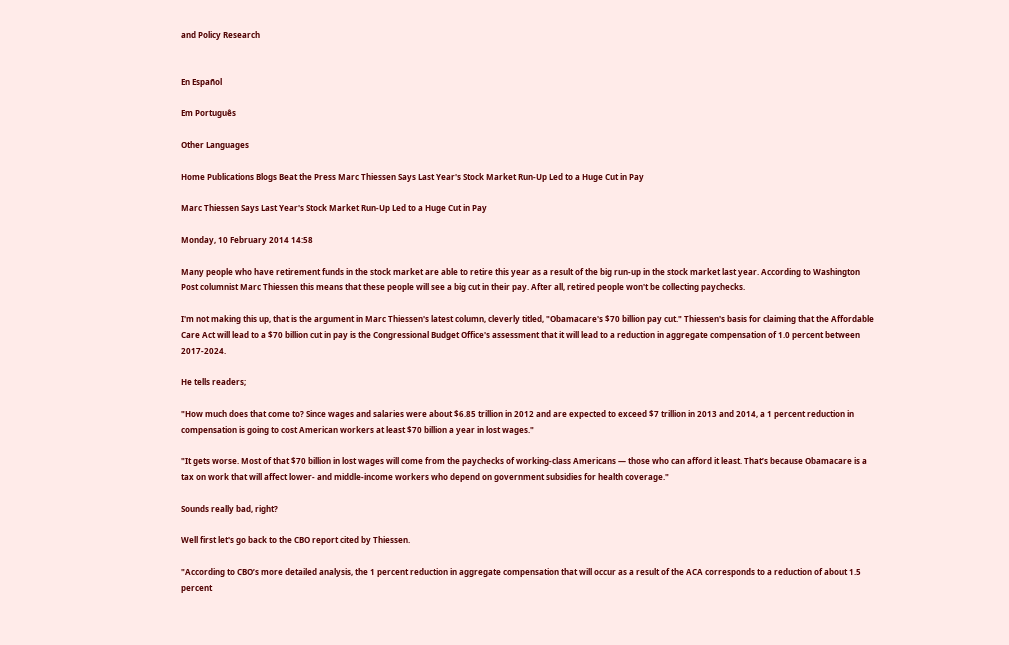and Policy Research


En Español

Em Português

Other Languages

Home Publications Blogs Beat the Press Marc Thiessen Says Last Year's Stock Market Run-Up Led to a Huge Cut in Pay

Marc Thiessen Says Last Year's Stock Market Run-Up Led to a Huge Cut in Pay

Monday, 10 February 2014 14:58

Many people who have retirement funds in the stock market are able to retire this year as a result of the big run-up in the stock market last year. According to Washington Post columnist Marc Thiessen this means that these people will see a big cut in their pay. After all, retired people won't be collecting paychecks.

I'm not making this up, that is the argument in Marc Thiessen's latest column, cleverly titled, "Obamacare's $70 billion pay cut." Thiessen's basis for claiming that the Affordable Care Act will lead to a $70 billion cut in pay is the Congressional Budget Office's assessment that it will lead to a reduction in aggregate compensation of 1.0 percent between 2017-2024.

He tells readers;

"How much does that come to? Since wages and salaries were about $6.85 trillion in 2012 and are expected to exceed $7 trillion in 2013 and 2014, a 1 percent reduction in compensation is going to cost American workers at least $70 billion a year in lost wages."

"It gets worse. Most of that $70 billion in lost wages will come from the paychecks of working-class Americans — those who can afford it least. That’s because Obamacare is a tax on work that will affect lower- and middle-income workers who depend on government subsidies for health coverage."

Sounds really bad, right?

Well first let's go back to the CBO report cited by Thiessen.

"According to CBO’s more detailed analysis, the 1 percent reduction in aggregate compensation that will occur as a result of the ACA corresponds to a reduction of about 1.5 percent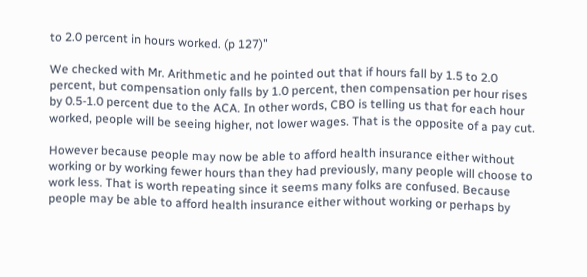to 2.0 percent in hours worked. (p 127)"

We checked with Mr. Arithmetic and he pointed out that if hours fall by 1.5 to 2.0 percent, but compensation only falls by 1.0 percent, then compensation per hour rises by 0.5-1.0 percent due to the ACA. In other words, CBO is telling us that for each hour worked, people will be seeing higher, not lower wages. That is the opposite of a pay cut.

However because people may now be able to afford health insurance either without working or by working fewer hours than they had previously, many people will choose to work less. That is worth repeating since it seems many folks are confused. Because people may be able to afford health insurance either without working or perhaps by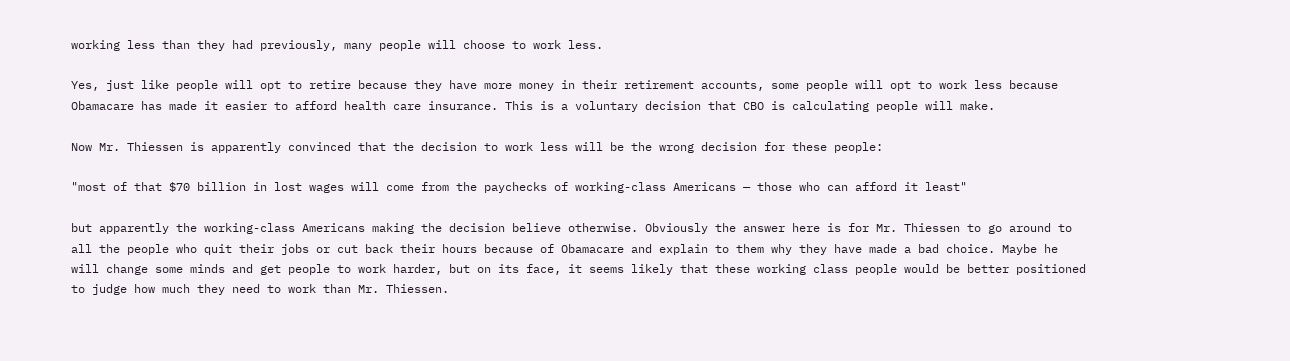working less than they had previously, many people will choose to work less.

Yes, just like people will opt to retire because they have more money in their retirement accounts, some people will opt to work less because Obamacare has made it easier to afford health care insurance. This is a voluntary decision that CBO is calculating people will make.

Now Mr. Thiessen is apparently convinced that the decision to work less will be the wrong decision for these people:

"most of that $70 billion in lost wages will come from the paychecks of working-class Americans — those who can afford it least"

but apparently the working-class Americans making the decision believe otherwise. Obviously the answer here is for Mr. Thiessen to go around to all the people who quit their jobs or cut back their hours because of Obamacare and explain to them why they have made a bad choice. Maybe he will change some minds and get people to work harder, but on its face, it seems likely that these working class people would be better positioned to judge how much they need to work than Mr. Thiessen.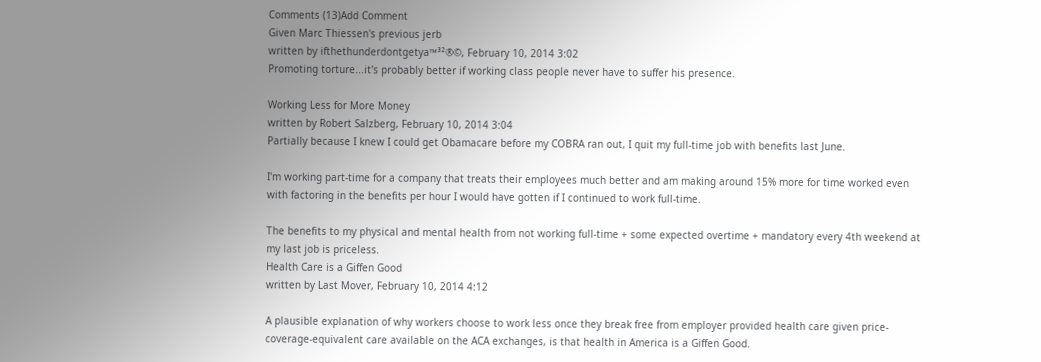Comments (13)Add Comment
Given Marc Thiessen's previous jerb
written by ifthethunderdontgetya™³²®©, February 10, 2014 3:02
Promoting torture...it's probably better if working class people never have to suffer his presence.

Working Less for More Money
written by Robert Salzberg, February 10, 2014 3:04
Partially because I knew I could get Obamacare before my COBRA ran out, I quit my full-time job with benefits last June.

I'm working part-time for a company that treats their employees much better and am making around 15% more for time worked even with factoring in the benefits per hour I would have gotten if I continued to work full-time.

The benefits to my physical and mental health from not working full-time + some expected overtime + mandatory every 4th weekend at my last job is priceless.
Health Care is a Giffen Good
written by Last Mover, February 10, 2014 4:12

A plausible explanation of why workers choose to work less once they break free from employer provided health care given price-coverage-equivalent care available on the ACA exchanges, is that health in America is a Giffen Good.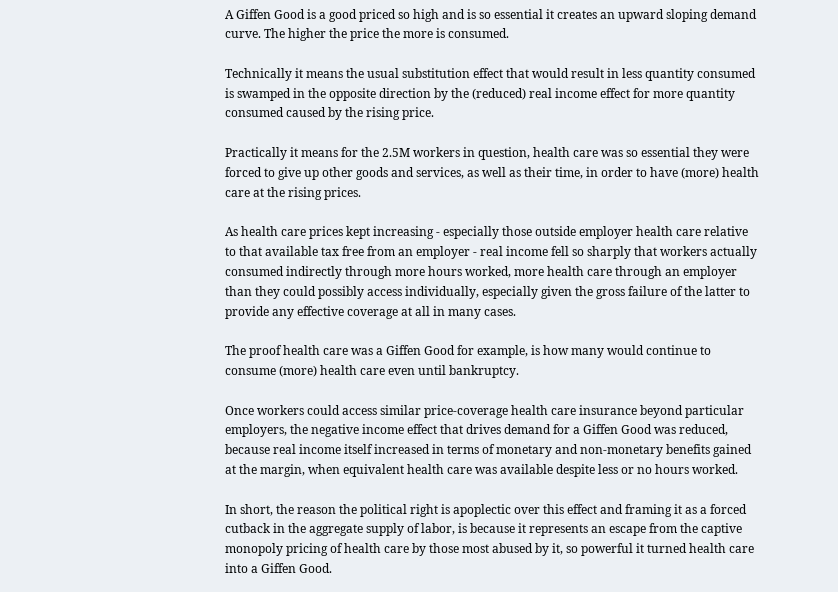A Giffen Good is a good priced so high and is so essential it creates an upward sloping demand curve. The higher the price the more is consumed.

Technically it means the usual substitution effect that would result in less quantity consumed is swamped in the opposite direction by the (reduced) real income effect for more quantity consumed caused by the rising price.

Practically it means for the 2.5M workers in question, health care was so essential they were forced to give up other goods and services, as well as their time, in order to have (more) health care at the rising prices.

As health care prices kept increasing - especially those outside employer health care relative to that available tax free from an employer - real income fell so sharply that workers actually consumed indirectly through more hours worked, more health care through an employer than they could possibly access individually, especially given the gross failure of the latter to provide any effective coverage at all in many cases.

The proof health care was a Giffen Good for example, is how many would continue to consume (more) health care even until bankruptcy.

Once workers could access similar price-coverage health care insurance beyond particular employers, the negative income effect that drives demand for a Giffen Good was reduced, because real income itself increased in terms of monetary and non-monetary benefits gained at the margin, when equivalent health care was available despite less or no hours worked.

In short, the reason the political right is apoplectic over this effect and framing it as a forced cutback in the aggregate supply of labor, is because it represents an escape from the captive monopoly pricing of health care by those most abused by it, so powerful it turned health care into a Giffen Good.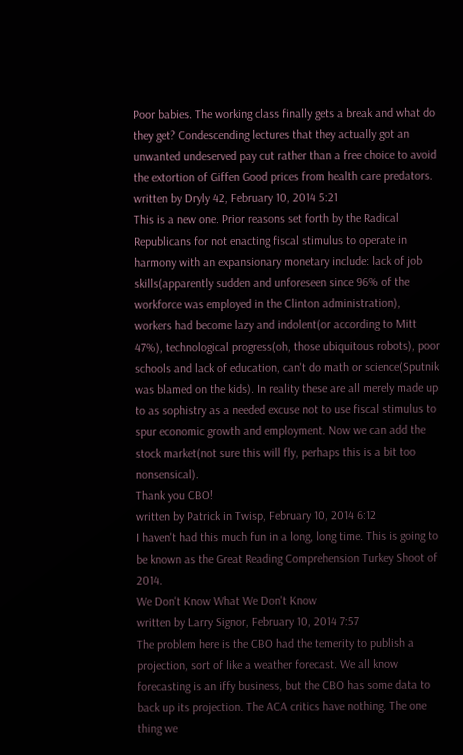Poor babies. The working class finally gets a break and what do they get? Condescending lectures that they actually got an unwanted undeserved pay cut rather than a free choice to avoid the extortion of Giffen Good prices from health care predators.
written by Dryly 42, February 10, 2014 5:21
This is a new one. Prior reasons set forth by the Radical Republicans for not enacting fiscal stimulus to operate in harmony with an expansionary monetary include: lack of job skills(apparently sudden and unforeseen since 96% of the workforce was employed in the Clinton administration), workers had become lazy and indolent(or according to Mitt 47%), technological progress(oh, those ubiquitous robots), poor schools and lack of education, can't do math or science(Sputnik was blamed on the kids). In reality these are all merely made up to as sophistry as a needed excuse not to use fiscal stimulus to spur economic growth and employment. Now we can add the stock market(not sure this will fly, perhaps this is a bit too nonsensical).
Thank you CBO!
written by Patrick in Twisp, February 10, 2014 6:12
I haven't had this much fun in a long, long time. This is going to be known as the Great Reading Comprehension Turkey Shoot of 2014.
We Don't Know What We Don't Know
written by Larry Signor, February 10, 2014 7:57
The problem here is the CBO had the temerity to publish a projection, sort of like a weather forecast. We all know forecasting is an iffy business, but the CBO has some data to back up its projection. The ACA critics have nothing. The one thing we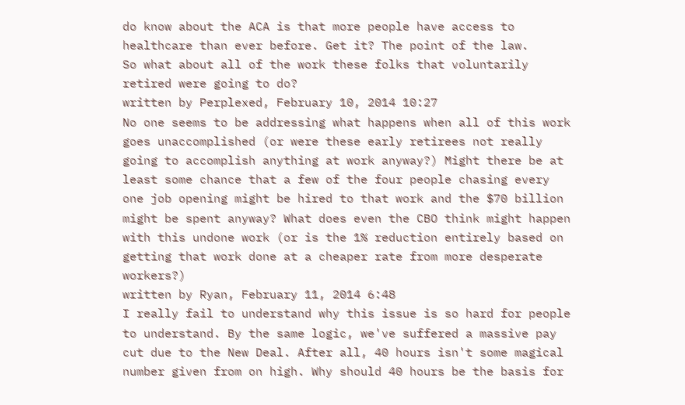do know about the ACA is that more people have access to healthcare than ever before. Get it? The point of the law.
So what about all of the work these folks that voluntarily retired were going to do?
written by Perplexed, February 10, 2014 10:27
No one seems to be addressing what happens when all of this work goes unaccomplished (or were these early retirees not really going to accomplish anything at work anyway?) Might there be at least some chance that a few of the four people chasing every one job opening might be hired to that work and the $70 billion might be spent anyway? What does even the CBO think might happen with this undone work (or is the 1% reduction entirely based on getting that work done at a cheaper rate from more desperate workers?)
written by Ryan, February 11, 2014 6:48
I really fail to understand why this issue is so hard for people to understand. By the same logic, we've suffered a massive pay cut due to the New Deal. After all, 40 hours isn't some magical number given from on high. Why should 40 hours be the basis for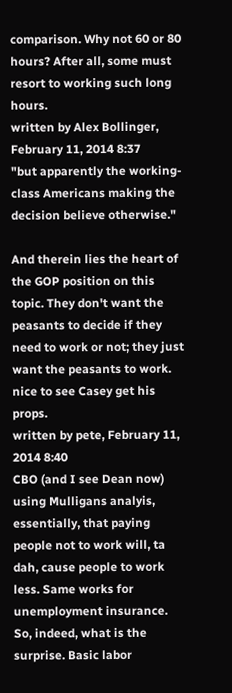comparison. Why not 60 or 80 hours? After all, some must resort to working such long hours.
written by Alex Bollinger, February 11, 2014 8:37
"but apparently the working-class Americans making the decision believe otherwise."

And therein lies the heart of the GOP position on this topic. They don't want the peasants to decide if they need to work or not; they just want the peasants to work.
nice to see Casey get his props.
written by pete, February 11, 2014 8:40
CBO (and I see Dean now) using Mulligans analyis, essentially, that paying people not to work will, ta dah, cause people to work less. Same works for unemployment insurance. So, indeed, what is the surprise. Basic labor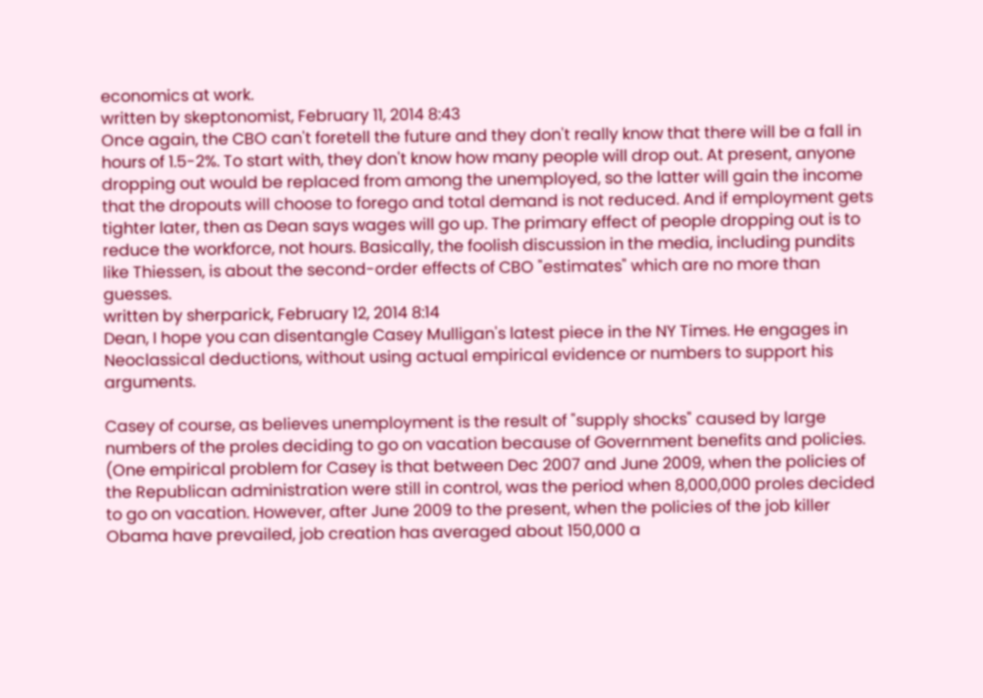economics at work.
written by skeptonomist, February 11, 2014 8:43
Once again, the CBO can't foretell the future and they don't really know that there will be a fall in hours of 1.5-2%. To start with, they don't know how many people will drop out. At present, anyone dropping out would be replaced from among the unemployed, so the latter will gain the income that the dropouts will choose to forego and total demand is not reduced. And if employment gets tighter later, then as Dean says wages will go up. The primary effect of people dropping out is to reduce the workforce, not hours. Basically, the foolish discussion in the media, including pundits like Thiessen, is about the second-order effects of CBO "estimates" which are no more than guesses.
written by sherparick, February 12, 2014 8:14
Dean, I hope you can disentangle Casey Mulligan's latest piece in the NY Times. He engages in Neoclassical deductions, without using actual empirical evidence or numbers to support his arguments.

Casey of course, as believes unemployment is the result of "supply shocks" caused by large numbers of the proles deciding to go on vacation because of Government benefits and policies. (One empirical problem for Casey is that between Dec 2007 and June 2009, when the policies of the Republican administration were still in control, was the period when 8,000,000 proles decided to go on vacation. However, after June 2009 to the present, when the policies of the job killer Obama have prevailed, job creation has averaged about 150,000 a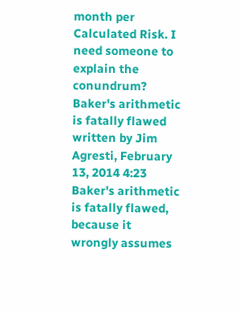month per Calculated Risk. I need someone to explain the conundrum?
Baker's arithmetic is fatally flawed
written by Jim Agresti, February 13, 2014 4:23
Baker's arithmetic is fatally flawed, because it wrongly assumes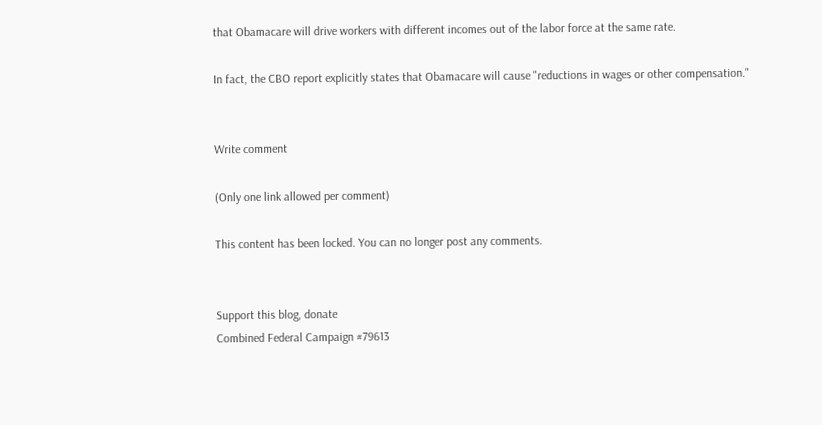that Obamacare will drive workers with different incomes out of the labor force at the same rate.

In fact, the CBO report explicitly states that Obamacare will cause "reductions in wages or other compensation."


Write comment

(Only one link allowed per comment)

This content has been locked. You can no longer post any comments.


Support this blog, donate
Combined Federal Campaign #79613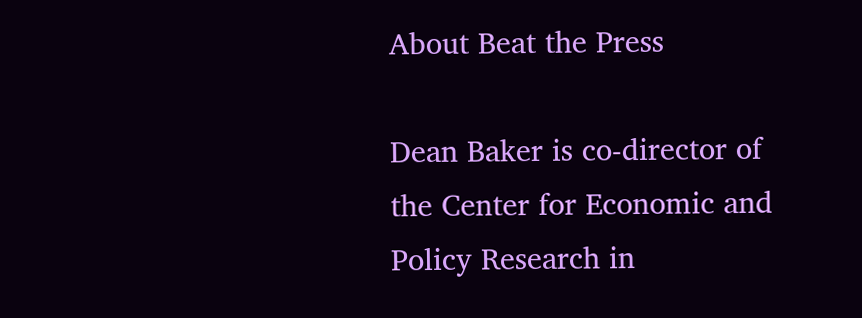About Beat the Press

Dean Baker is co-director of the Center for Economic and Policy Research in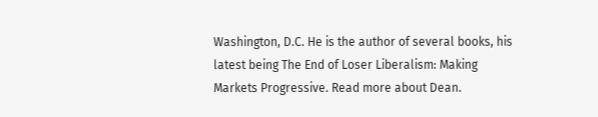Washington, D.C. He is the author of several books, his latest being The End of Loser Liberalism: Making Markets Progressive. Read more about Dean.